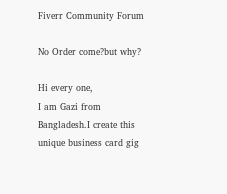Fiverr Community Forum

No Order come?but why?

Hi every one,
I am Gazi from Bangladesh.I create this unique business card gig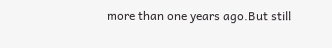more than one years ago.But still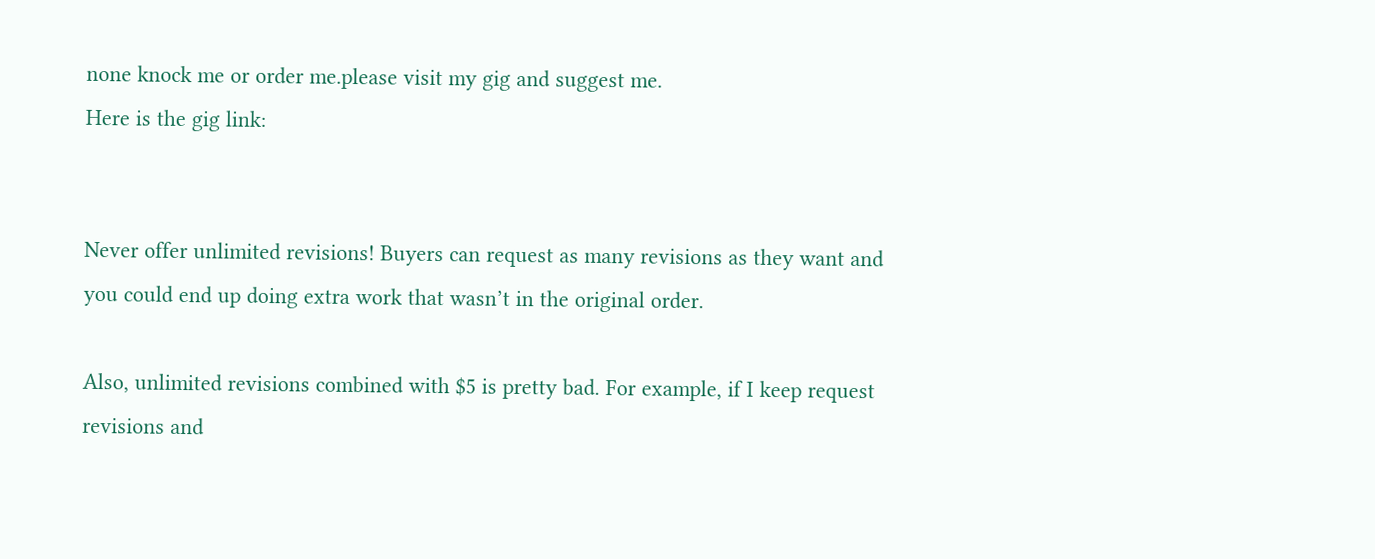none knock me or order me.please visit my gig and suggest me.
Here is the gig link:


Never offer unlimited revisions! Buyers can request as many revisions as they want and you could end up doing extra work that wasn’t in the original order.

Also, unlimited revisions combined with $5 is pretty bad. For example, if I keep request revisions and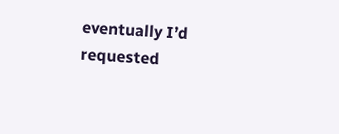eventually I’d requested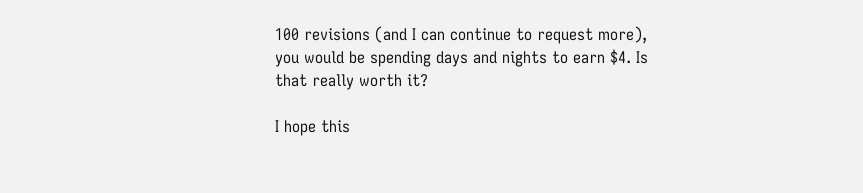100 revisions (and I can continue to request more), you would be spending days and nights to earn $4. Is that really worth it?

I hope this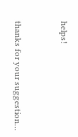helps!


thanks for your suggestion…